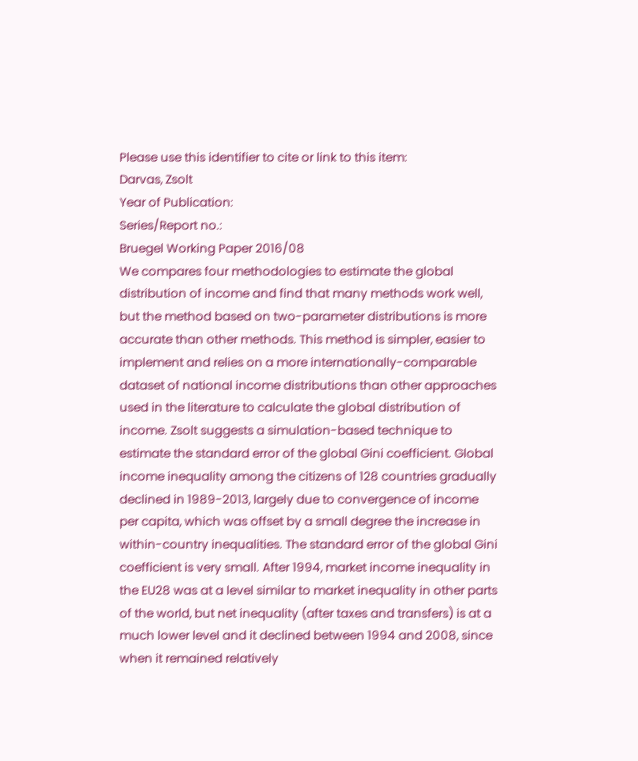Please use this identifier to cite or link to this item:
Darvas, Zsolt
Year of Publication:
Series/Report no.:
Bruegel Working Paper 2016/08
We compares four methodologies to estimate the global distribution of income and find that many methods work well, but the method based on two-parameter distributions is more accurate than other methods. This method is simpler, easier to implement and relies on a more internationally-comparable dataset of national income distributions than other approaches used in the literature to calculate the global distribution of income. Zsolt suggests a simulation-based technique to estimate the standard error of the global Gini coefficient. Global income inequality among the citizens of 128 countries gradually declined in 1989-2013, largely due to convergence of income per capita, which was offset by a small degree the increase in within-country inequalities. The standard error of the global Gini coefficient is very small. After 1994, market income inequality in the EU28 was at a level similar to market inequality in other parts of the world, but net inequality (after taxes and transfers) is at a much lower level and it declined between 1994 and 2008, since when it remained relatively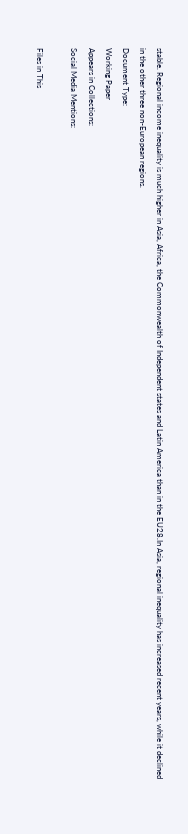stable. Regional income inequality is much higher in Asia, Africa, the Commonwealth of Independent states and Latin America than in the EU28.In Asia, regional inequality has increased recent years, while it declined in the other three non-European regions.
Document Type:
Working Paper
Appears in Collections:
Social Media Mentions:

Files in This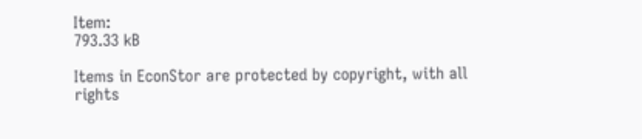Item:
793.33 kB

Items in EconStor are protected by copyright, with all rights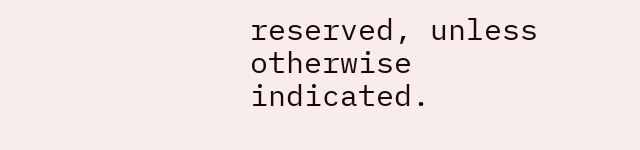reserved, unless otherwise indicated.